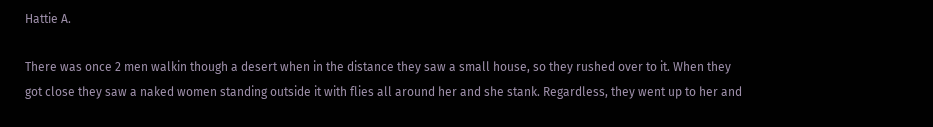Hattie A.

There was once 2 men walkin though a desert when in the distance they saw a small house, so they rushed over to it. When they got close they saw a naked women standing outside it with flies all around her and she stank. Regardless, they went up to her and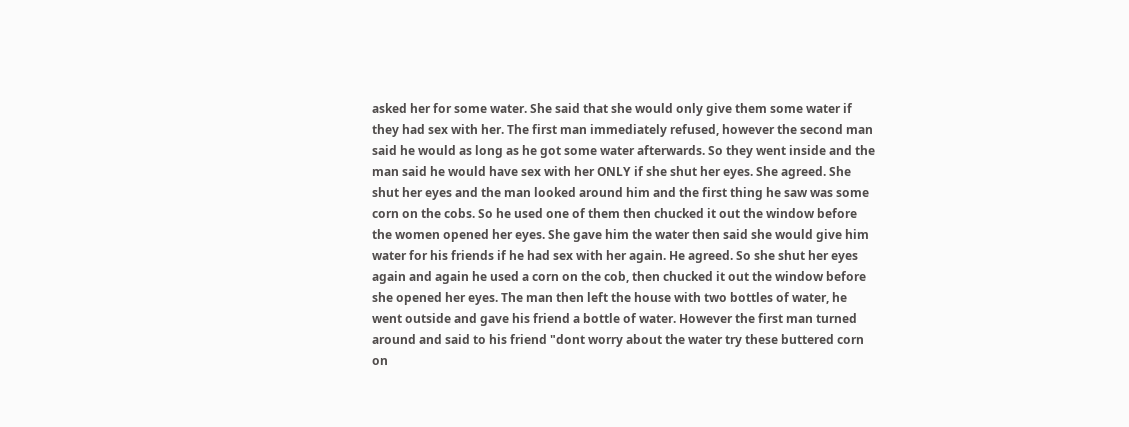asked her for some water. She said that she would only give them some water if they had sex with her. The first man immediately refused, however the second man said he would as long as he got some water afterwards. So they went inside and the man said he would have sex with her ONLY if she shut her eyes. She agreed. She shut her eyes and the man looked around him and the first thing he saw was some corn on the cobs. So he used one of them then chucked it out the window before the women opened her eyes. She gave him the water then said she would give him water for his friends if he had sex with her again. He agreed. So she shut her eyes again and again he used a corn on the cob, then chucked it out the window before she opened her eyes. The man then left the house with two bottles of water, he went outside and gave his friend a bottle of water. However the first man turned around and said to his friend "dont worry about the water try these buttered corn on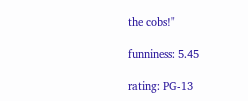the cobs!"

funniness: 5.45

rating: PG-13